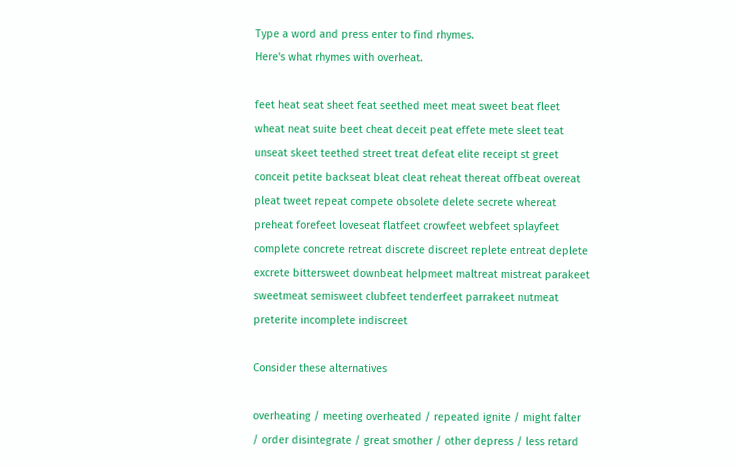Type a word and press enter to find rhymes.
Here's what rhymes with overheat.

feet heat seat sheet feat seethed meet meat sweet beat fleet wheat neat suite beet cheat deceit peat effete mete sleet teat unseat skeet teethed street treat defeat elite receipt st greet conceit petite backseat bleat cleat reheat thereat offbeat overeat pleat tweet repeat compete obsolete delete secrete whereat preheat forefeet loveseat flatfeet crowfeet webfeet splayfeet complete concrete retreat discrete discreet replete entreat deplete excrete bittersweet downbeat helpmeet maltreat mistreat parakeet sweetmeat semisweet clubfeet tenderfeet parrakeet nutmeat preterite incomplete indiscreet

Consider these alternatives

overheating / meeting overheated / repeated ignite / might falter / order disintegrate / great smother / other depress / less retard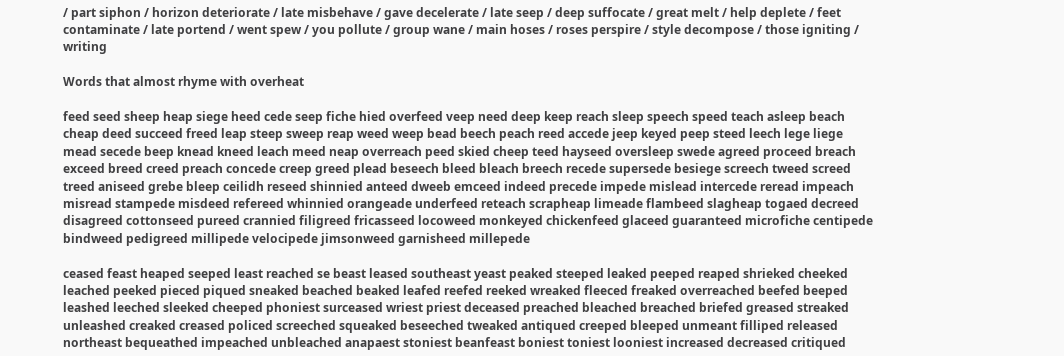/ part siphon / horizon deteriorate / late misbehave / gave decelerate / late seep / deep suffocate / great melt / help deplete / feet contaminate / late portend / went spew / you pollute / group wane / main hoses / roses perspire / style decompose / those igniting / writing

Words that almost rhyme with overheat

feed seed sheep heap siege heed cede seep fiche hied overfeed veep need deep keep reach sleep speech speed teach asleep beach cheap deed succeed freed leap steep sweep reap weed weep bead beech peach reed accede jeep keyed peep steed leech lege liege mead secede beep knead kneed leach meed neap overreach peed skied cheep teed hayseed oversleep swede agreed proceed breach exceed breed creed preach concede creep greed plead beseech bleed bleach breech recede supersede besiege screech tweed screed treed aniseed grebe bleep ceilidh reseed shinnied anteed dweeb emceed indeed precede impede mislead intercede reread impeach misread stampede misdeed refereed whinnied orangeade underfeed reteach scrapheap limeade flambeed slagheap togaed decreed disagreed cottonseed pureed crannied filigreed fricasseed locoweed monkeyed chickenfeed glaceed guaranteed microfiche centipede bindweed pedigreed millipede velocipede jimsonweed garnisheed millepede

ceased feast heaped seeped least reached se beast leased southeast yeast peaked steeped leaked peeped reaped shrieked cheeked leached peeked pieced piqued sneaked beached beaked leafed reefed reeked wreaked fleeced freaked overreached beefed beeped leashed leeched sleeked cheeped phoniest surceased wriest priest deceased preached bleached breached briefed greased streaked unleashed creaked creased policed screeched squeaked beseeched tweaked antiqued creeped bleeped unmeant filliped released northeast bequeathed impeached unbleached anapaest stoniest beanfeast boniest toniest looniest increased decreased critiqued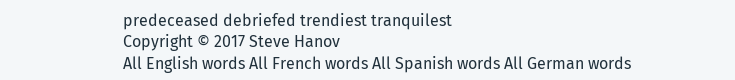predeceased debriefed trendiest tranquilest
Copyright © 2017 Steve Hanov
All English words All French words All Spanish words All German words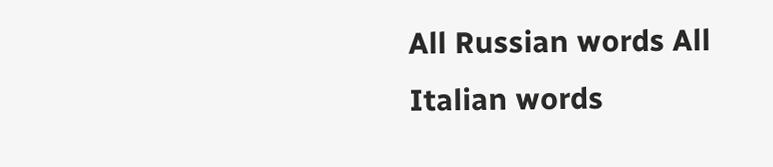All Russian words All Italian words